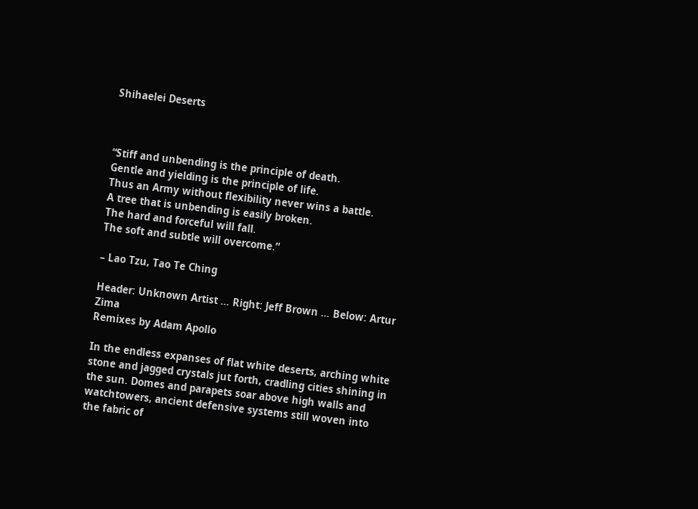Shihaelei Deserts



“Stiff and unbending is the principle of death.
Gentle and yielding is the principle of life.
Thus an Army without flexibility never wins a battle.
A tree that is unbending is easily broken.
The hard and forceful will fall.
The soft and subtle will overcome.”

– Lao Tzu, Tao Te Ching

Header: Unknown Artist … Right: Jeff Brown … Below: Artur Zima
Remixes by Adam Apollo

In the endless expanses of flat white deserts, arching white stone and jagged crystals jut forth, cradling cities shining in the sun. Domes and parapets soar above high walls and watchtowers, ancient defensive systems still woven into the fabric of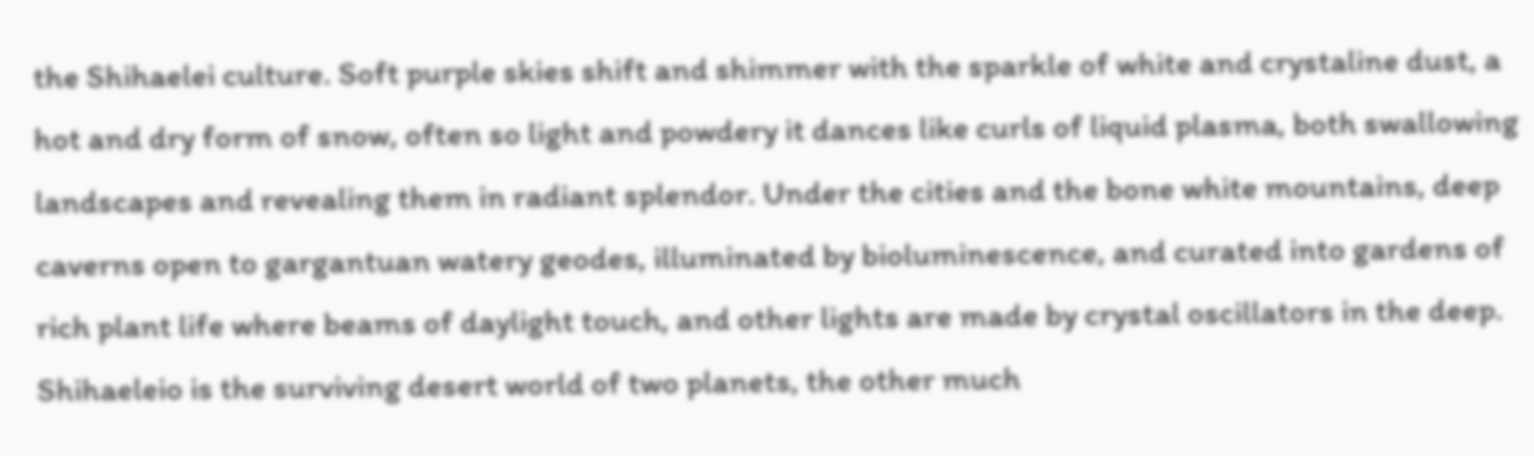the Shihaelei culture. Soft purple skies shift and shimmer with the sparkle of white and crystaline dust, a hot and dry form of snow, often so light and powdery it dances like curls of liquid plasma, both swallowing landscapes and revealing them in radiant splendor. Under the cities and the bone white mountains, deep caverns open to gargantuan watery geodes, illuminated by bioluminescence, and curated into gardens of rich plant life where beams of daylight touch, and other lights are made by crystal oscillators in the deep. Shihaeleio is the surviving desert world of two planets, the other much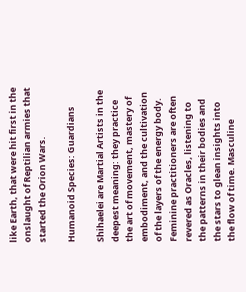like Earth, that were hit first in the onslaught of Reptilian armies that started the Orion Wars.

Humanoid Species: Guardians

Shihaelei are Martial Artists in the deepest meaning: they practice the art of movement, mastery of embodiment, and the cultivation of the layers of the energy body. Feminine practitioners are often revered as Oracles, listening to the patterns in their bodies and the stars to glean insights into the flow of time. Masculine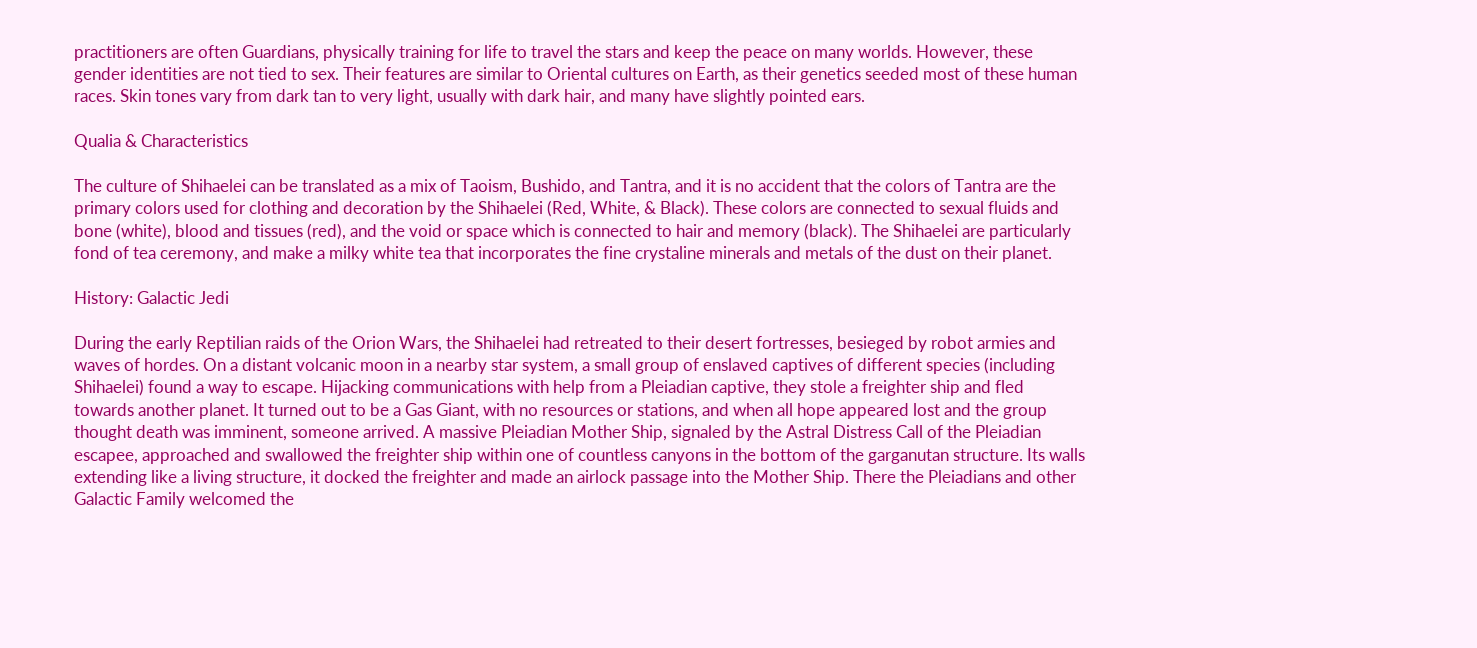practitioners are often Guardians, physically training for life to travel the stars and keep the peace on many worlds. However, these gender identities are not tied to sex. Their features are similar to Oriental cultures on Earth, as their genetics seeded most of these human races. Skin tones vary from dark tan to very light, usually with dark hair, and many have slightly pointed ears.

Qualia & Characteristics

The culture of Shihaelei can be translated as a mix of Taoism, Bushido, and Tantra, and it is no accident that the colors of Tantra are the primary colors used for clothing and decoration by the Shihaelei (Red, White, & Black). These colors are connected to sexual fluids and bone (white), blood and tissues (red), and the void or space which is connected to hair and memory (black). The Shihaelei are particularly fond of tea ceremony, and make a milky white tea that incorporates the fine crystaline minerals and metals of the dust on their planet.

History: Galactic Jedi

During the early Reptilian raids of the Orion Wars, the Shihaelei had retreated to their desert fortresses, besieged by robot armies and waves of hordes. On a distant volcanic moon in a nearby star system, a small group of enslaved captives of different species (including Shihaelei) found a way to escape. Hijacking communications with help from a Pleiadian captive, they stole a freighter ship and fled towards another planet. It turned out to be a Gas Giant, with no resources or stations, and when all hope appeared lost and the group thought death was imminent, someone arrived. A massive Pleiadian Mother Ship, signaled by the Astral Distress Call of the Pleiadian escapee, approached and swallowed the freighter ship within one of countless canyons in the bottom of the garganutan structure. Its walls extending like a living structure, it docked the freighter and made an airlock passage into the Mother Ship. There the Pleiadians and other Galactic Family welcomed the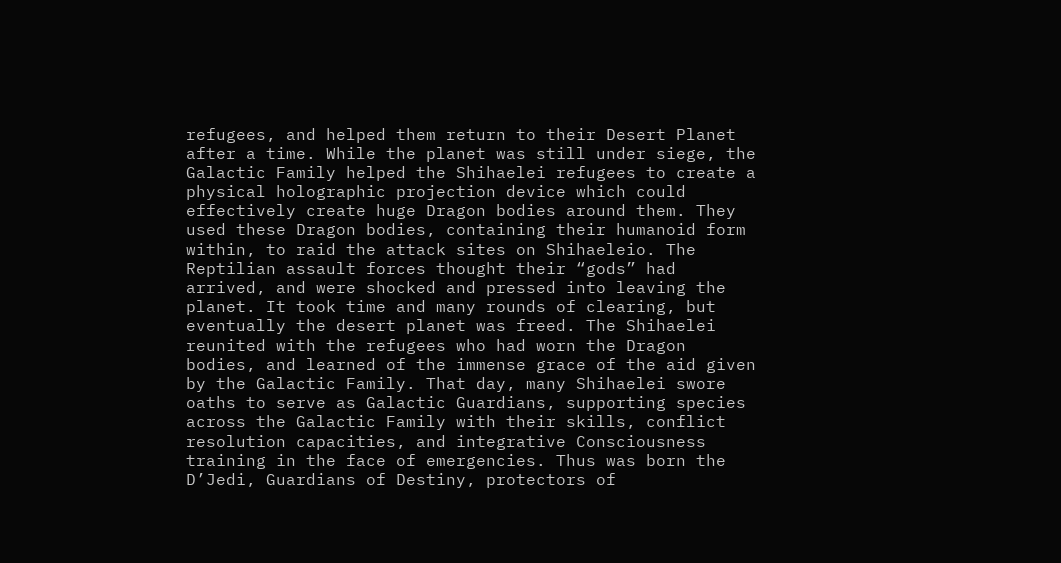refugees, and helped them return to their Desert Planet after a time. While the planet was still under siege, the Galactic Family helped the Shihaelei refugees to create a physical holographic projection device which could effectively create huge Dragon bodies around them. They used these Dragon bodies, containing their humanoid form within, to raid the attack sites on Shihaeleio. The Reptilian assault forces thought their “gods” had arrived, and were shocked and pressed into leaving the planet. It took time and many rounds of clearing, but eventually the desert planet was freed. The Shihaelei reunited with the refugees who had worn the Dragon bodies, and learned of the immense grace of the aid given by the Galactic Family. That day, many Shihaelei swore oaths to serve as Galactic Guardians, supporting species across the Galactic Family with their skills, conflict resolution capacities, and integrative Consciousness training in the face of emergencies. Thus was born the D’Jedi, Guardians of Destiny, protectors of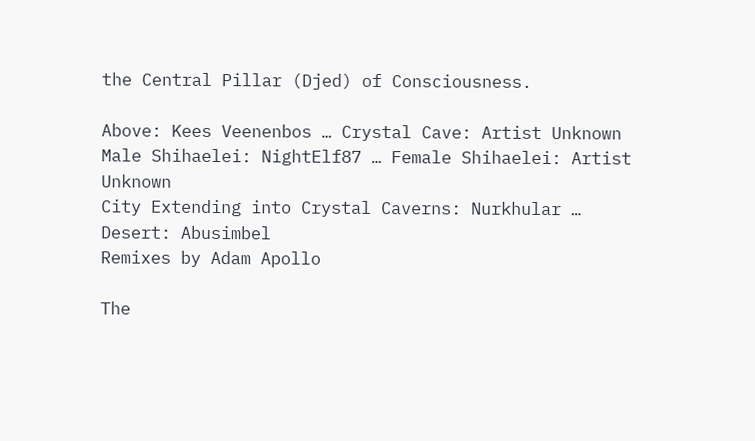the Central Pillar (Djed) of Consciousness.

Above: Kees Veenenbos … Crystal Cave: Artist Unknown
Male Shihaelei: NightElf87 … Female Shihaelei: Artist Unknown
City Extending into Crystal Caverns: Nurkhular … Desert: Abusimbel
Remixes by Adam Apollo

The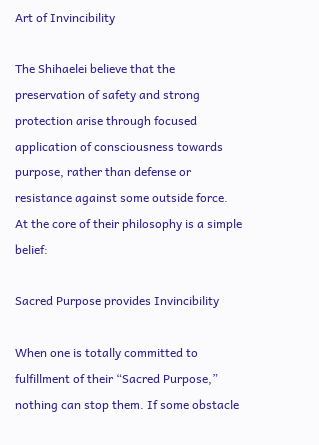Art of Invincibility

The Shihaelei believe that the preservation of safety and strong protection arise through focused application of consciousness towards purpose, rather than defense or resistance against some outside force. At the core of their philosophy is a simple belief:

Sacred Purpose provides Invincibility

When one is totally committed to fulfillment of their “Sacred Purpose,” nothing can stop them. If some obstacle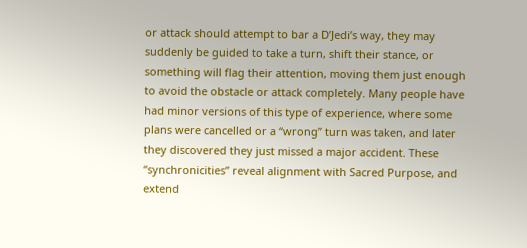or attack should attempt to bar a D’Jedi’s way, they may suddenly be guided to take a turn, shift their stance, or something will flag their attention, moving them just enough to avoid the obstacle or attack completely. Many people have had minor versions of this type of experience, where some plans were cancelled or a “wrong” turn was taken, and later they discovered they just missed a major accident. These “synchronicities” reveal alignment with Sacred Purpose, and extend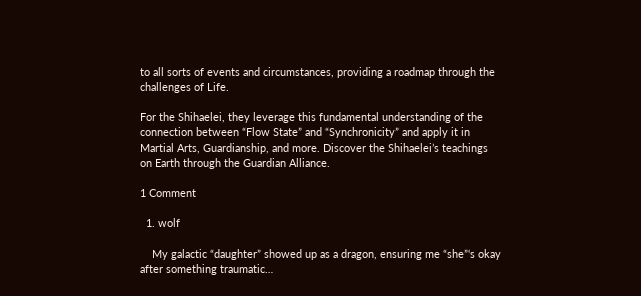to all sorts of events and circumstances, providing a roadmap through the challenges of Life.

For the Shihaelei, they leverage this fundamental understanding of the connection between “Flow State” and “Synchronicity” and apply it in Martial Arts, Guardianship, and more. Discover the Shihaelei’s teachings on Earth through the Guardian Alliance.

1 Comment

  1. wolf

    My galactic “daughter” showed up as a dragon, ensuring me “she”‘s okay after something traumatic…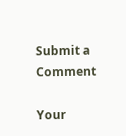Submit a Comment

Your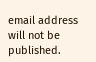email address will not be published.